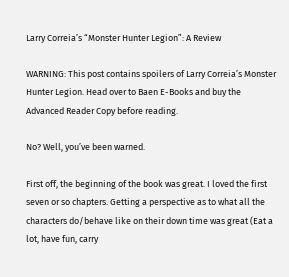Larry Correia’s “Monster Hunter Legion”: A Review

WARNING: This post contains spoilers of Larry Correia’s Monster Hunter Legion. Head over to Baen E-Books and buy the Advanced Reader Copy before reading.

No? Well, you’ve been warned.

First off, the beginning of the book was great. I loved the first seven or so chapters. Getting a perspective as to what all the characters do/behave like on their down time was great (Eat a lot, have fun, carry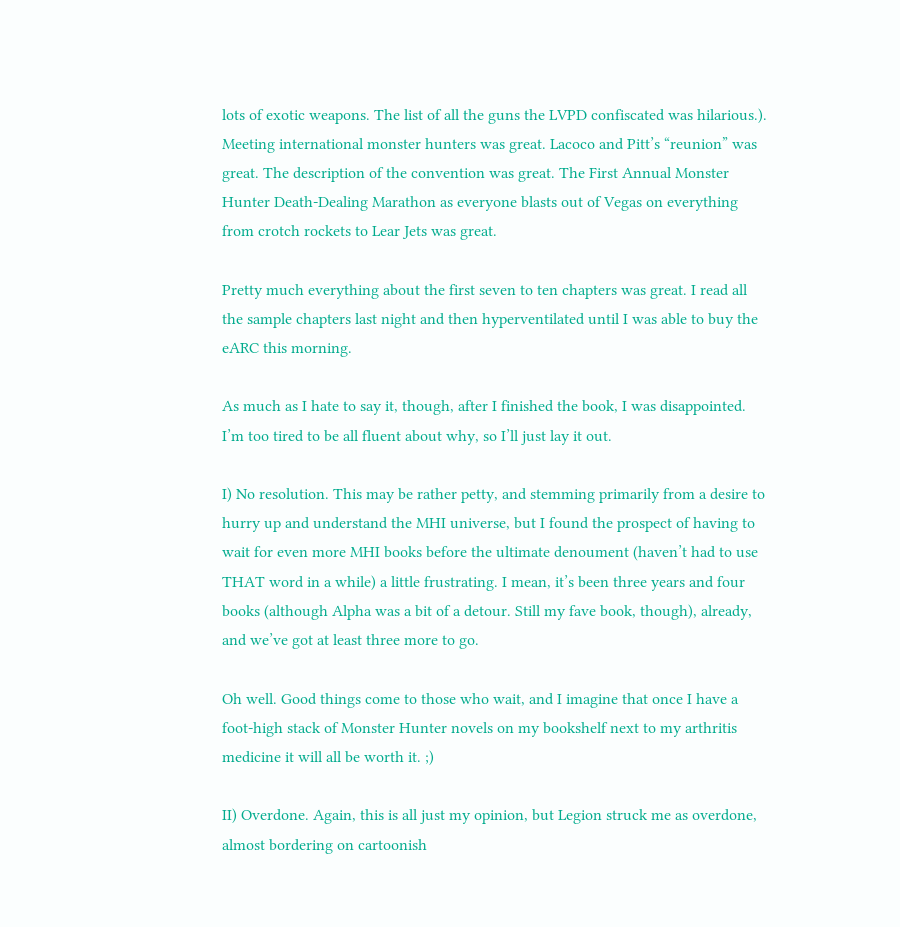lots of exotic weapons. The list of all the guns the LVPD confiscated was hilarious.). Meeting international monster hunters was great. Lacoco and Pitt’s “reunion” was great. The description of the convention was great. The First Annual Monster Hunter Death-Dealing Marathon as everyone blasts out of Vegas on everything from crotch rockets to Lear Jets was great.

Pretty much everything about the first seven to ten chapters was great. I read all the sample chapters last night and then hyperventilated until I was able to buy the eARC this morning.

As much as I hate to say it, though, after I finished the book, I was disappointed. I’m too tired to be all fluent about why, so I’ll just lay it out.

I) No resolution. This may be rather petty, and stemming primarily from a desire to hurry up and understand the MHI universe, but I found the prospect of having to wait for even more MHI books before the ultimate denoument (haven’t had to use THAT word in a while) a little frustrating. I mean, it’s been three years and four books (although Alpha was a bit of a detour. Still my fave book, though), already, and we’ve got at least three more to go.

Oh well. Good things come to those who wait, and I imagine that once I have a foot-high stack of Monster Hunter novels on my bookshelf next to my arthritis medicine it will all be worth it. ;)

II) Overdone. Again, this is all just my opinion, but Legion struck me as overdone, almost bordering on cartoonish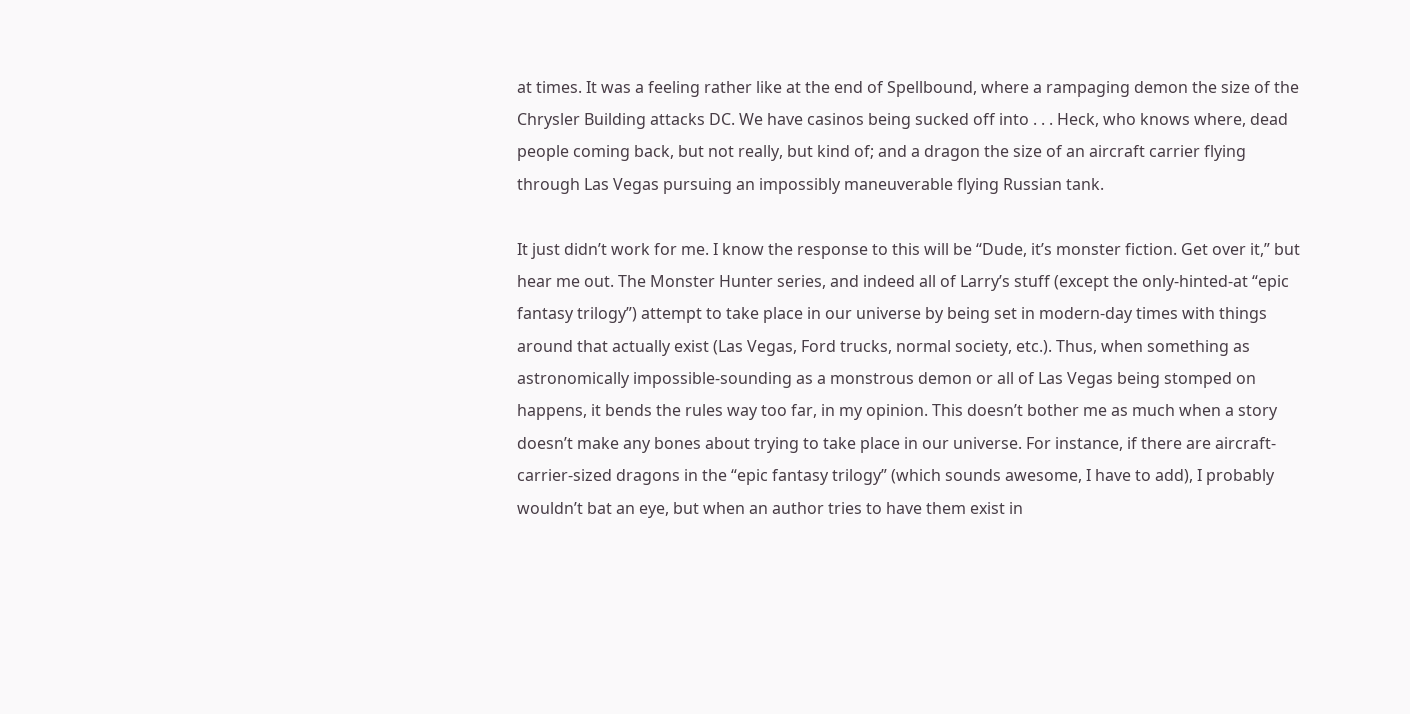at times. It was a feeling rather like at the end of Spellbound, where a rampaging demon the size of the Chrysler Building attacks DC. We have casinos being sucked off into . . . Heck, who knows where, dead people coming back, but not really, but kind of; and a dragon the size of an aircraft carrier flying through Las Vegas pursuing an impossibly maneuverable flying Russian tank.

It just didn’t work for me. I know the response to this will be “Dude, it’s monster fiction. Get over it,” but hear me out. The Monster Hunter series, and indeed all of Larry’s stuff (except the only-hinted-at “epic fantasy trilogy”) attempt to take place in our universe by being set in modern-day times with things around that actually exist (Las Vegas, Ford trucks, normal society, etc.). Thus, when something as astronomically impossible-sounding as a monstrous demon or all of Las Vegas being stomped on happens, it bends the rules way too far, in my opinion. This doesn’t bother me as much when a story doesn’t make any bones about trying to take place in our universe. For instance, if there are aircraft-carrier-sized dragons in the “epic fantasy trilogy” (which sounds awesome, I have to add), I probably wouldn’t bat an eye, but when an author tries to have them exist in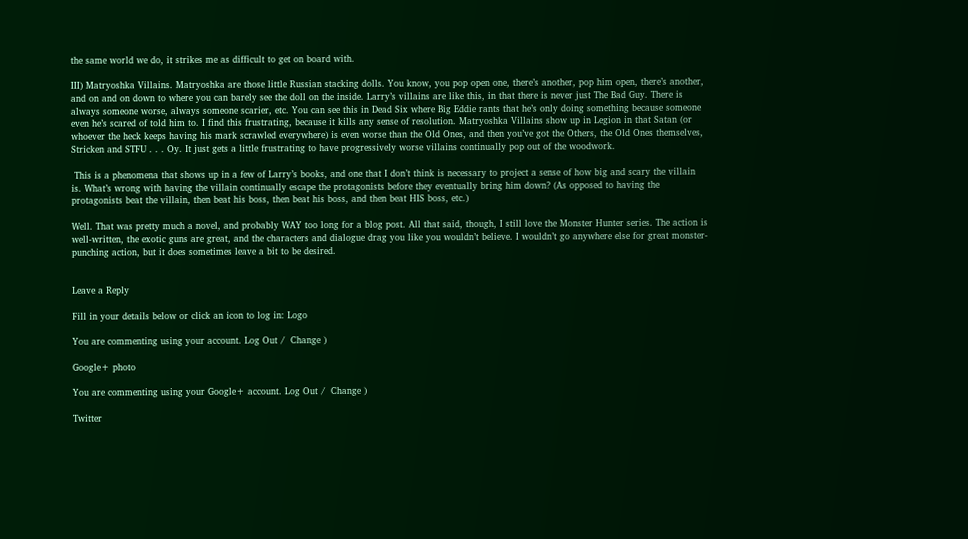the same world we do, it strikes me as difficult to get on board with.

III) Matryoshka Villains. Matryoshka are those little Russian stacking dolls. You know, you pop open one, there’s another, pop him open, there’s another, and on and on down to where you can barely see the doll on the inside. Larry’s villains are like this, in that there is never just The Bad Guy. There is always someone worse, always someone scarier, etc. You can see this in Dead Six where Big Eddie rants that he’s only doing something because someone even he’s scared of told him to. I find this frustrating, because it kills any sense of resolution. Matryoshka Villains show up in Legion in that Satan (or whoever the heck keeps having his mark scrawled everywhere) is even worse than the Old Ones, and then you’ve got the Others, the Old Ones themselves, Stricken and STFU . . . Oy. It just gets a little frustrating to have progressively worse villains continually pop out of the woodwork.

 This is a phenomena that shows up in a few of Larry’s books, and one that I don’t think is necessary to project a sense of how big and scary the villain is. What’s wrong with having the villain continually escape the protagonists before they eventually bring him down? (As opposed to having the protagonists beat the villain, then beat his boss, then beat his boss, and then beat HIS boss, etc.)

Well. That was pretty much a novel, and probably WAY too long for a blog post. All that said, though, I still love the Monster Hunter series. The action is well-written, the exotic guns are great, and the characters and dialogue drag you like you wouldn’t believe. I wouldn’t go anywhere else for great monster-punching action, but it does sometimes leave a bit to be desired.


Leave a Reply

Fill in your details below or click an icon to log in: Logo

You are commenting using your account. Log Out /  Change )

Google+ photo

You are commenting using your Google+ account. Log Out /  Change )

Twitter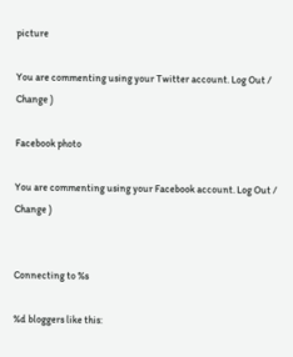picture

You are commenting using your Twitter account. Log Out /  Change )

Facebook photo

You are commenting using your Facebook account. Log Out /  Change )


Connecting to %s

%d bloggers like this: